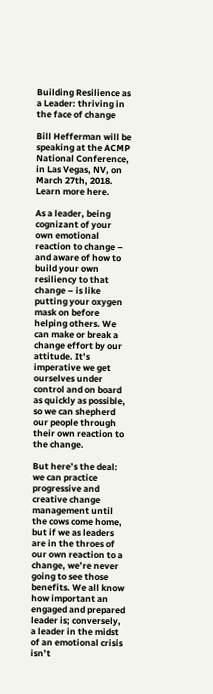Building Resilience as a Leader: thriving in the face of change

Bill Hefferman will be speaking at the ACMP National Conference, in Las Vegas, NV, on March 27th, 2018. Learn more here.

As a leader, being cognizant of your own emotional reaction to change – and aware of how to build your own resiliency to that change – is like putting your oxygen mask on before helping others. We can make or break a change effort by our attitude. It’s imperative we get ourselves under control and on board as quickly as possible, so we can shepherd our people through their own reaction to the change.

But here’s the deal: we can practice progressive and creative change management until the cows come home, but if we as leaders are in the throes of our own reaction to a change, we’re never going to see those benefits. We all know how important an engaged and prepared leader is; conversely, a leader in the midst of an emotional crisis isn’t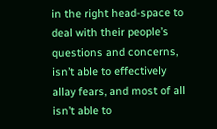in the right head-space to deal with their people’s questions and concerns, isn’t able to effectively allay fears, and most of all isn’t able to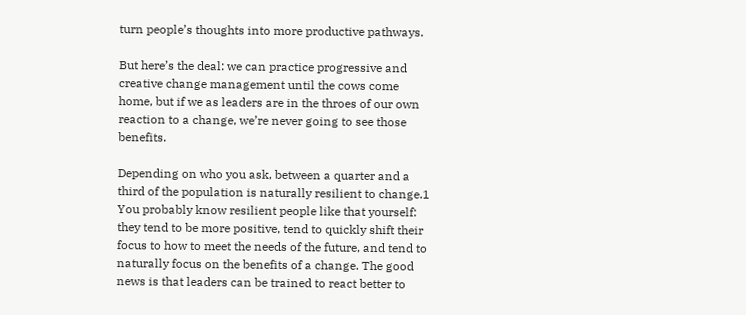turn people’s thoughts into more productive pathways.

But here’s the deal: we can practice progressive and creative change management until the cows come home, but if we as leaders are in the throes of our own reaction to a change, we’re never going to see those benefits.

Depending on who you ask, between a quarter and a third of the population is naturally resilient to change.1 You probably know resilient people like that yourself: they tend to be more positive, tend to quickly shift their focus to how to meet the needs of the future, and tend to naturally focus on the benefits of a change. The good news is that leaders can be trained to react better to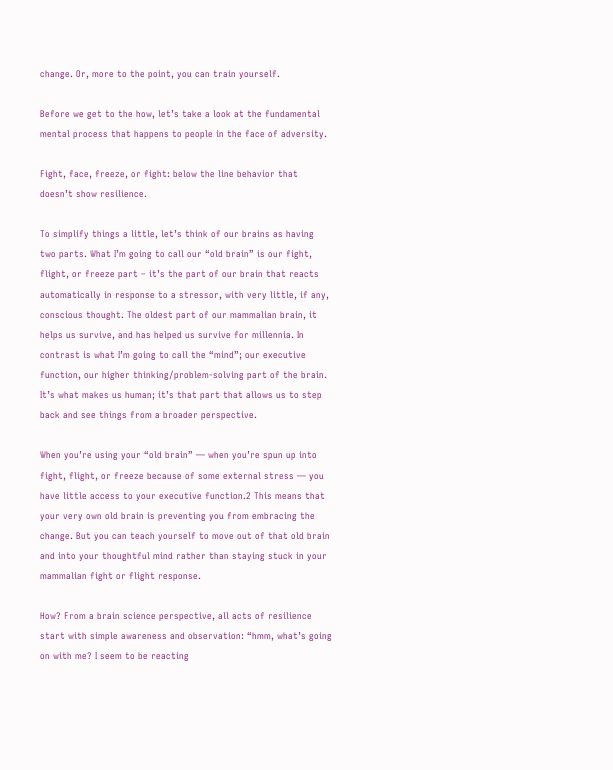change. Or, more to the point, you can train yourself.

Before we get to the how, let’s take a look at the fundamental mental process that happens to people in the face of adversity.

Fight, face, freeze, or fight: below the line behavior that doesn’t show resilience.

To simplify things a little, let’s think of our brains as having two parts. What I’m going to call our “old brain” is our fight, flight, or freeze part – it’s the part of our brain that reacts automatically in response to a stressor, with very little, if any, conscious thought. The oldest part of our mammalian brain, it helps us survive, and has helped us survive for millennia. In contrast is what I’m going to call the “mind”; our executive function, our higher thinking/problem-solving part of the brain. It’s what makes us human; it’s that part that allows us to step back and see things from a broader perspective.

When you’re using your “old brain” — when you’re spun up into fight, flight, or freeze because of some external stress — you have little access to your executive function.2 This means that your very own old brain is preventing you from embracing the change. But you can teach yourself to move out of that old brain and into your thoughtful mind rather than staying stuck in your mammalian fight or flight response.

How? From a brain science perspective, all acts of resilience start with simple awareness and observation: “hmm, what’s going on with me? I seem to be reacting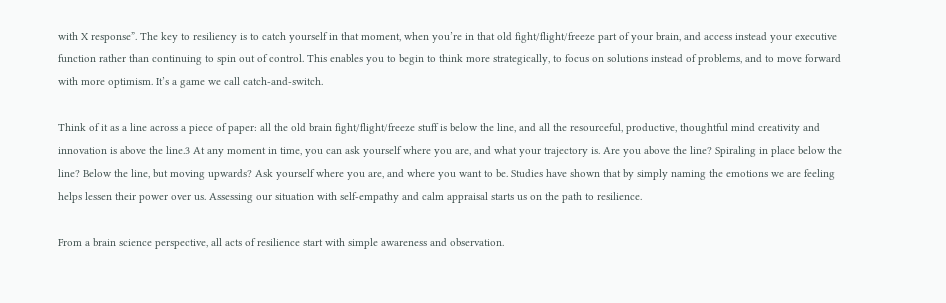with X response”. The key to resiliency is to catch yourself in that moment, when you’re in that old fight/flight/freeze part of your brain, and access instead your executive function rather than continuing to spin out of control. This enables you to begin to think more strategically, to focus on solutions instead of problems, and to move forward with more optimism. It’s a game we call catch-and-switch.

Think of it as a line across a piece of paper: all the old brain fight/flight/freeze stuff is below the line, and all the resourceful, productive, thoughtful mind creativity and innovation is above the line.3 At any moment in time, you can ask yourself where you are, and what your trajectory is. Are you above the line? Spiraling in place below the line? Below the line, but moving upwards? Ask yourself where you are, and where you want to be. Studies have shown that by simply naming the emotions we are feeling helps lessen their power over us. Assessing our situation with self-empathy and calm appraisal starts us on the path to resilience.

From a brain science perspective, all acts of resilience start with simple awareness and observation.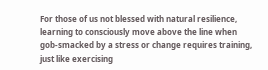For those of us not blessed with natural resilience, learning to consciously move above the line when gob-smacked by a stress or change requires training, just like exercising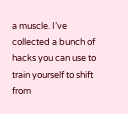a muscle. I’ve collected a bunch of hacks you can use to train yourself to shift from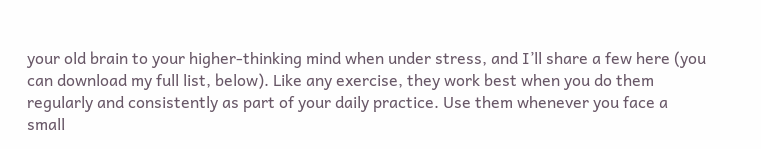your old brain to your higher-thinking mind when under stress, and I’ll share a few here (you can download my full list, below). Like any exercise, they work best when you do them regularly and consistently as part of your daily practice. Use them whenever you face a small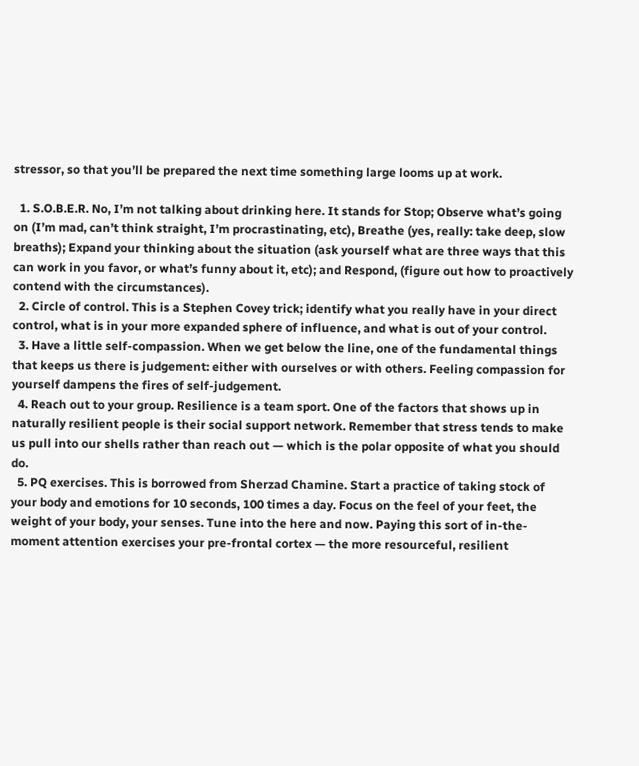stressor, so that you’ll be prepared the next time something large looms up at work.

  1. S.O.B.E.R. No, I’m not talking about drinking here. It stands for Stop; Observe what’s going on (I’m mad, can’t think straight, I’m procrastinating, etc), Breathe (yes, really: take deep, slow breaths); Expand your thinking about the situation (ask yourself what are three ways that this can work in you favor, or what’s funny about it, etc); and Respond, (figure out how to proactively contend with the circumstances).
  2. Circle of control. This is a Stephen Covey trick; identify what you really have in your direct control, what is in your more expanded sphere of influence, and what is out of your control.
  3. Have a little self-compassion. When we get below the line, one of the fundamental things that keeps us there is judgement: either with ourselves or with others. Feeling compassion for yourself dampens the fires of self-judgement.
  4. Reach out to your group. Resilience is a team sport. One of the factors that shows up in naturally resilient people is their social support network. Remember that stress tends to make us pull into our shells rather than reach out — which is the polar opposite of what you should do.
  5. PQ exercises. This is borrowed from Sherzad Chamine. Start a practice of taking stock of your body and emotions for 10 seconds, 100 times a day. Focus on the feel of your feet, the weight of your body, your senses. Tune into the here and now. Paying this sort of in-the-moment attention exercises your pre-frontal cortex — the more resourceful, resilient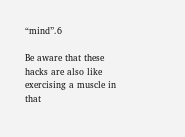“mind”.6

Be aware that these hacks are also like exercising a muscle in that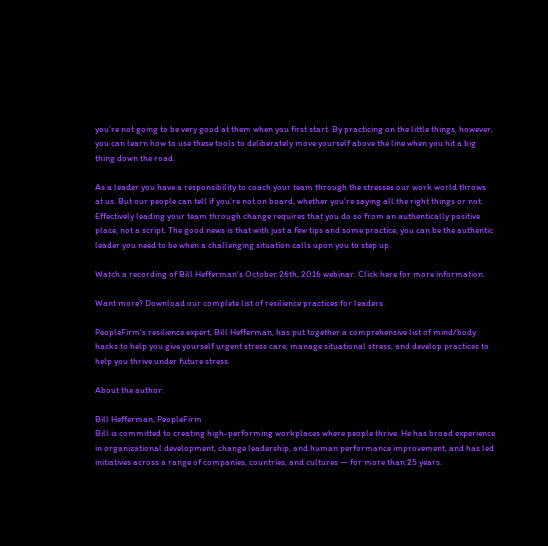you’re not going to be very good at them when you first start. By practicing on the little things, however, you can learn how to use these tools to deliberately move yourself above the line when you hit a big thing down the road.

As a leader you have a responsibility to coach your team through the stresses our work world throws at us. But our people can tell if you’re not on board, whether you’re saying all the right things or not. Effectively leading your team through change requires that you do so from an authentically positive place, not a script. The good news is that with just a few tips and some practice, you can be the authentic leader you need to be when a challenging situation calls upon you to step up.

Watch a recording of Bill Hefferman‘s October 26th, 2016 webinar. Click here for more information.

Want more? Download our complete list of resilience practices for leaders.

PeopleFirm's resilience expert, Bill Hefferman, has put together a comprehensive list of mind/body hacks to help you give yourself urgent stress care, manage situational stress, and develop practices to help you thrive under future stress.

About the author:

Bill Hefferman, PeopleFirm
Bill is committed to creating high-performing workplaces where people thrive. He has broad experience in organizational development, change leadership, and human performance improvement, and has led initiatives across a range of companies, countries, and cultures — for more than 25 years.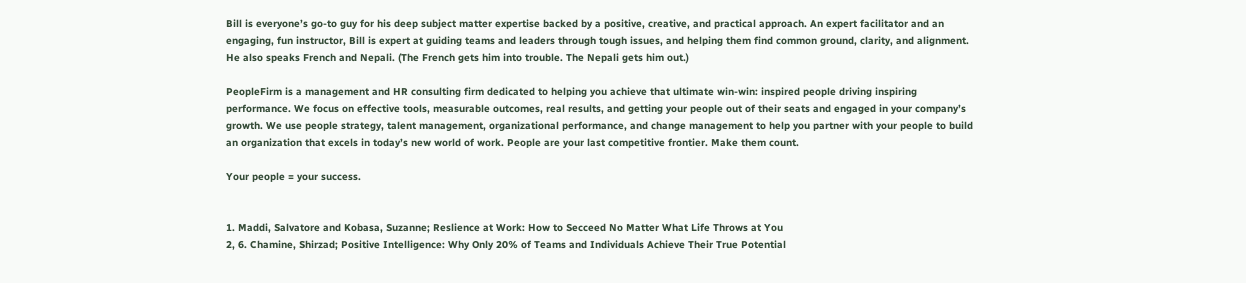Bill is everyone’s go-to guy for his deep subject matter expertise backed by a positive, creative, and practical approach. An expert facilitator and an engaging, fun instructor, Bill is expert at guiding teams and leaders through tough issues, and helping them find common ground, clarity, and alignment. He also speaks French and Nepali. (The French gets him into trouble. The Nepali gets him out.)

PeopleFirm is a management and HR consulting firm dedicated to helping you achieve that ultimate win-win: inspired people driving inspiring performance. We focus on effective tools, measurable outcomes, real results, and getting your people out of their seats and engaged in your company’s growth. We use people strategy, talent management, organizational performance, and change management to help you partner with your people to build an organization that excels in today’s new world of work. People are your last competitive frontier. Make them count.

Your people = your success.


1. Maddi, Salvatore and Kobasa, Suzanne; Reslience at Work: How to Secceed No Matter What Life Throws at You
2, 6. Chamine, Shirzad; Positive Intelligence: Why Only 20% of Teams and Individuals Achieve Their True Potential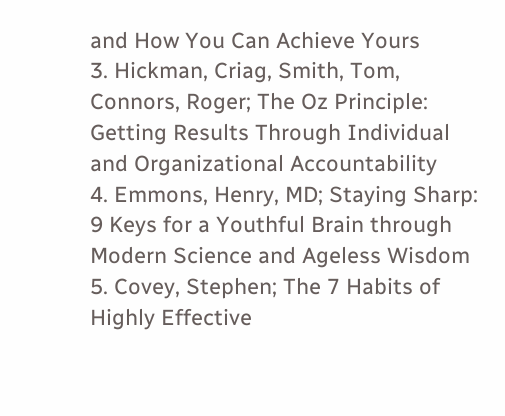and How You Can Achieve Yours
3. Hickman, Criag, Smith, Tom, Connors, Roger; The Oz Principle: Getting Results Through Individual and Organizational Accountability
4. Emmons, Henry, MD; Staying Sharp: 9 Keys for a Youthful Brain through Modern Science and Ageless Wisdom
5. Covey, Stephen; The 7 Habits of Highly Effective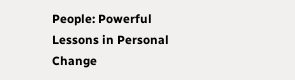People: Powerful Lessons in Personal Change